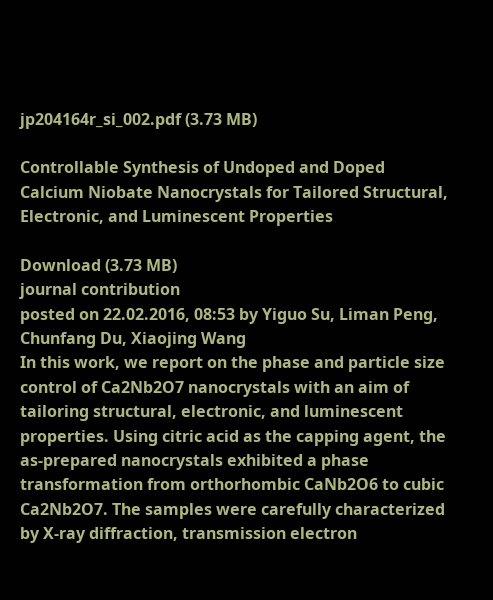jp204164r_si_002.pdf (3.73 MB)

Controllable Synthesis of Undoped and Doped Calcium Niobate Nanocrystals for Tailored Structural, Electronic, and Luminescent Properties

Download (3.73 MB)
journal contribution
posted on 22.02.2016, 08:53 by Yiguo Su, Liman Peng, Chunfang Du, Xiaojing Wang
In this work, we report on the phase and particle size control of Ca2Nb2O7 nanocrystals with an aim of tailoring structural, electronic, and luminescent properties. Using citric acid as the capping agent, the as-prepared nanocrystals exhibited a phase transformation from orthorhombic CaNb2O6 to cubic Ca2Nb2O7. The samples were carefully characterized by X-ray diffraction, transmission electron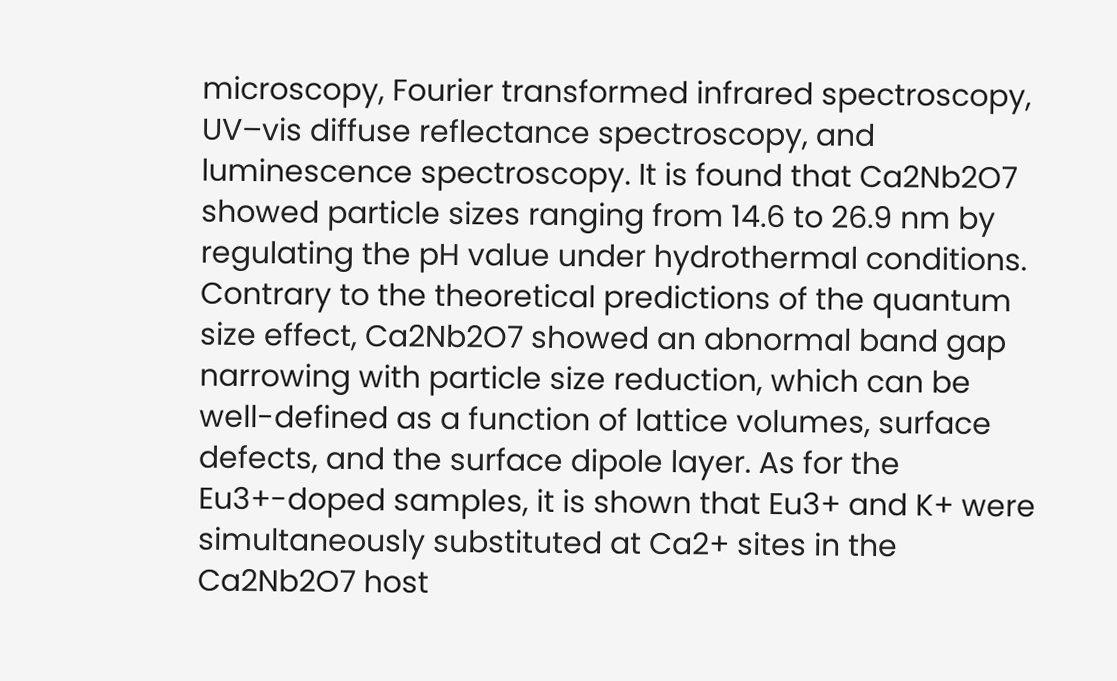microscopy, Fourier transformed infrared spectroscopy, UV–vis diffuse reflectance spectroscopy, and luminescence spectroscopy. It is found that Ca2Nb2O7 showed particle sizes ranging from 14.6 to 26.9 nm by regulating the pH value under hydrothermal conditions. Contrary to the theoretical predictions of the quantum size effect, Ca2Nb2O7 showed an abnormal band gap narrowing with particle size reduction, which can be well-defined as a function of lattice volumes, surface defects, and the surface dipole layer. As for the Eu3+-doped samples, it is shown that Eu3+ and K+ were simultaneously substituted at Ca2+ sites in the Ca2Nb2O7 host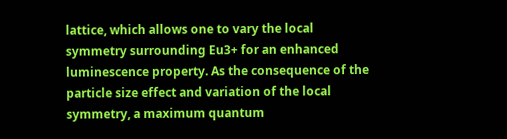lattice, which allows one to vary the local symmetry surrounding Eu3+ for an enhanced luminescence property. As the consequence of the particle size effect and variation of the local symmetry, a maximum quantum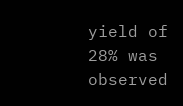yield of 28% was observed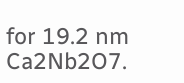for 19.2 nm Ca2Nb2O7.